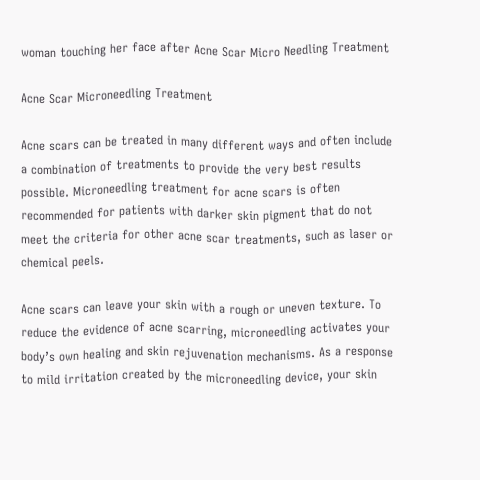woman touching her face after Acne Scar Micro Needling Treatment

Acne Scar Microneedling Treatment

Acne scars can be treated in many different ways and often include a combination of treatments to provide the very best results possible. Microneedling treatment for acne scars is often recommended for patients with darker skin pigment that do not meet the criteria for other acne scar treatments, such as laser or chemical peels.

Acne scars can leave your skin with a rough or uneven texture. To reduce the evidence of acne scarring, microneedling activates your body’s own healing and skin rejuvenation mechanisms. As a response to mild irritation created by the microneedling device, your skin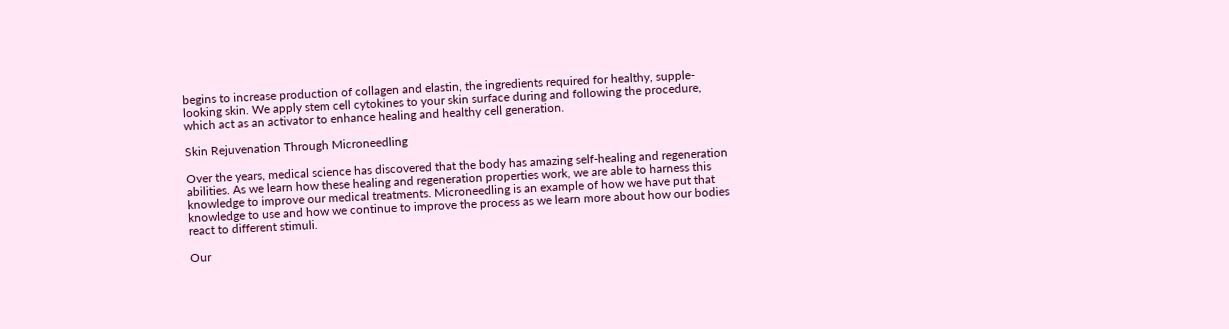begins to increase production of collagen and elastin, the ingredients required for healthy, supple-looking skin. We apply stem cell cytokines to your skin surface during and following the procedure, which act as an activator to enhance healing and healthy cell generation.

Skin Rejuvenation Through Microneedling

Over the years, medical science has discovered that the body has amazing self-healing and regeneration abilities. As we learn how these healing and regeneration properties work, we are able to harness this knowledge to improve our medical treatments. Microneedling is an example of how we have put that knowledge to use and how we continue to improve the process as we learn more about how our bodies react to different stimuli.

Our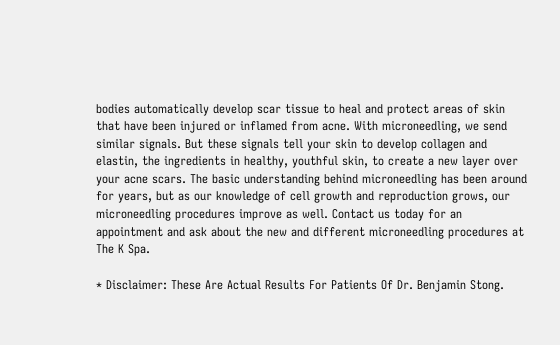bodies automatically develop scar tissue to heal and protect areas of skin that have been injured or inflamed from acne. With microneedling, we send similar signals. But these signals tell your skin to develop collagen and elastin, the ingredients in healthy, youthful skin, to create a new layer over your acne scars. The basic understanding behind microneedling has been around for years, but as our knowledge of cell growth and reproduction grows, our microneedling procedures improve as well. Contact us today for an appointment and ask about the new and different microneedling procedures at The K Spa.

* Disclaimer: These Are Actual Results For Patients Of Dr. Benjamin Stong.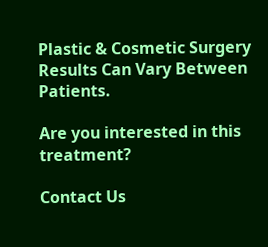Plastic & Cosmetic Surgery Results Can Vary Between Patients.

Are you interested in this treatment?

Contact Us